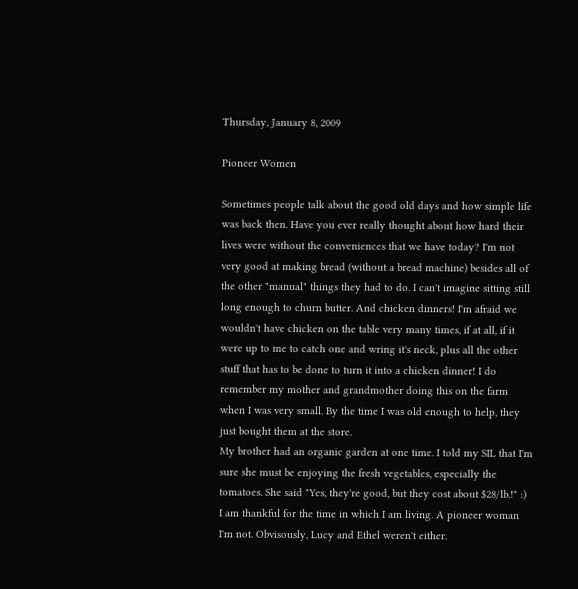Thursday, January 8, 2009

Pioneer Women

Sometimes people talk about the good old days and how simple life was back then. Have you ever really thought about how hard their lives were without the conveniences that we have today? I'm not very good at making bread (without a bread machine) besides all of the other "manual" things they had to do. I can't imagine sitting still long enough to churn butter. And chicken dinners! I'm afraid we wouldn't have chicken on the table very many times, if at all, if it were up to me to catch one and wring it's neck, plus all the other stuff that has to be done to turn it into a chicken dinner! I do remember my mother and grandmother doing this on the farm when I was very small. By the time I was old enough to help, they just bought them at the store.
My brother had an organic garden at one time. I told my SIL that I'm sure she must be enjoying the fresh vegetables, especially the tomatoes. She said "Yes, they're good, but they cost about $28/lb.!" :)
I am thankful for the time in which I am living. A pioneer woman I'm not. Obvisously, Lucy and Ethel weren't either.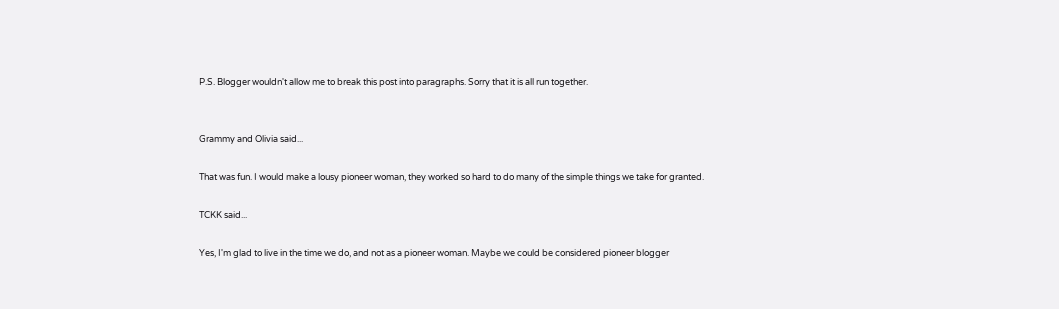P.S. Blogger wouldn't allow me to break this post into paragraphs. Sorry that it is all run together.


Grammy and Olivia said...

That was fun. I would make a lousy pioneer woman, they worked so hard to do many of the simple things we take for granted.

TCKK said...

Yes, I'm glad to live in the time we do, and not as a pioneer woman. Maybe we could be considered pioneer blogger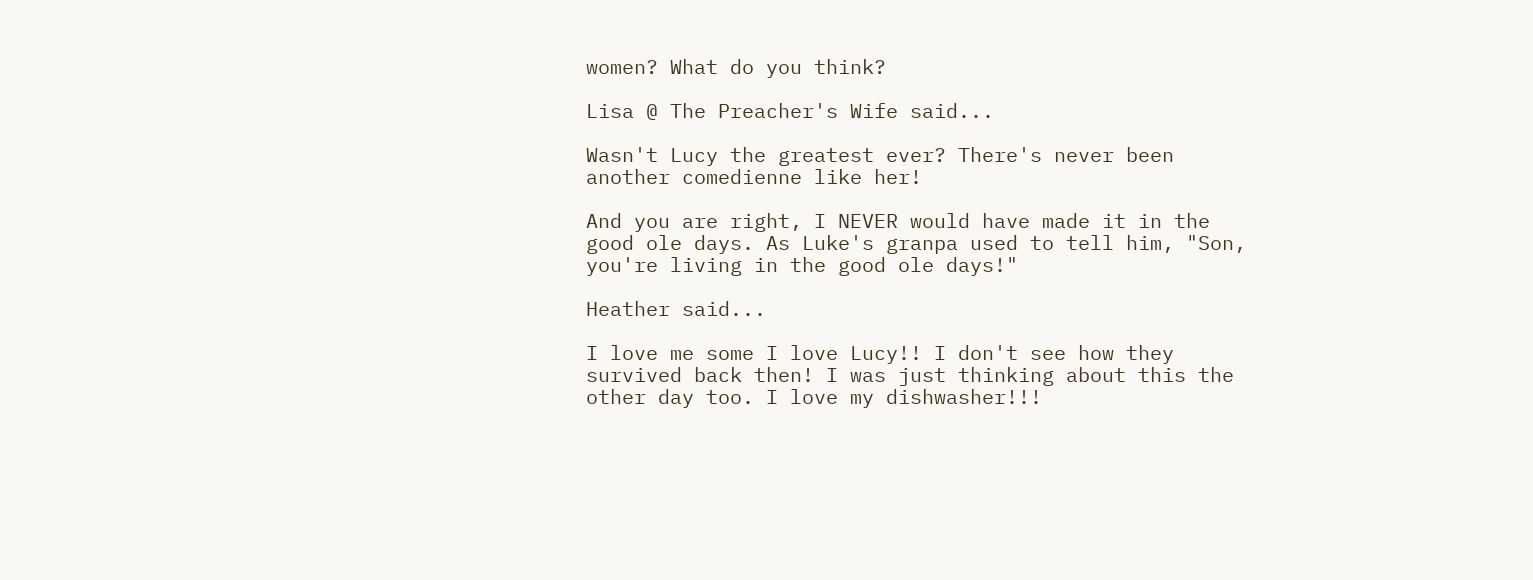women? What do you think?

Lisa @ The Preacher's Wife said...

Wasn't Lucy the greatest ever? There's never been another comedienne like her!

And you are right, I NEVER would have made it in the good ole days. As Luke's granpa used to tell him, "Son, you're living in the good ole days!"

Heather said...

I love me some I love Lucy!! I don't see how they survived back then! I was just thinking about this the other day too. I love my dishwasher!!!